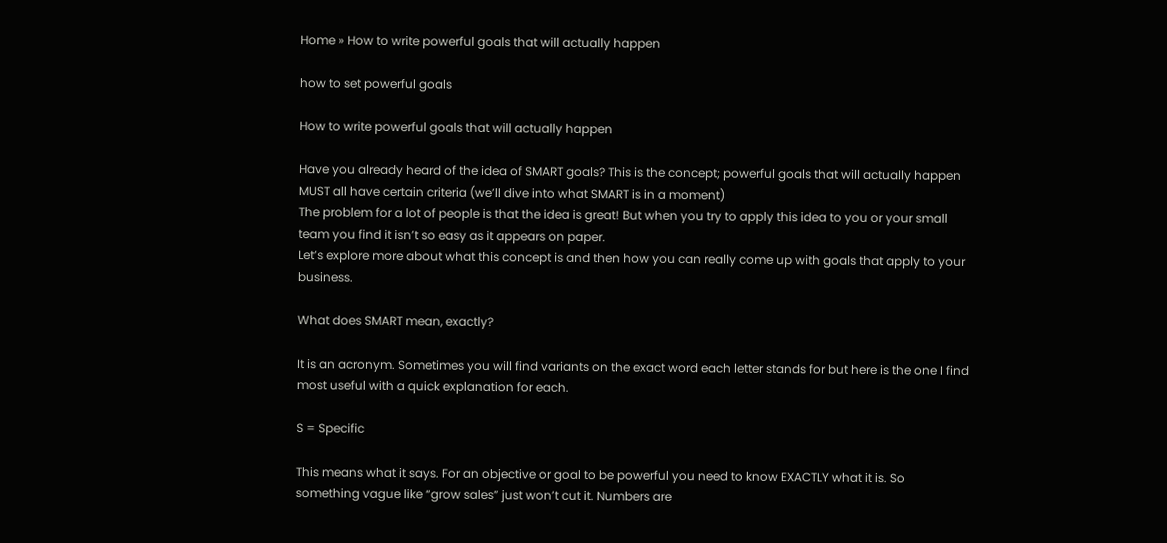Home » How to write powerful goals that will actually happen

how to set powerful goals

How to write powerful goals that will actually happen

Have you already heard of the idea of SMART goals? This is the concept; powerful goals that will actually happen MUST all have certain criteria (we’ll dive into what SMART is in a moment)
The problem for a lot of people is that the idea is great! But when you try to apply this idea to you or your small team you find it isn’t so easy as it appears on paper.
Let’s explore more about what this concept is and then how you can really come up with goals that apply to your business.

What does SMART mean, exactly?

It is an acronym. Sometimes you will find variants on the exact word each letter stands for but here is the one I find most useful with a quick explanation for each.

S = Specific

This means what it says. For an objective or goal to be powerful you need to know EXACTLY what it is. So something vague like “grow sales” just won’t cut it. Numbers are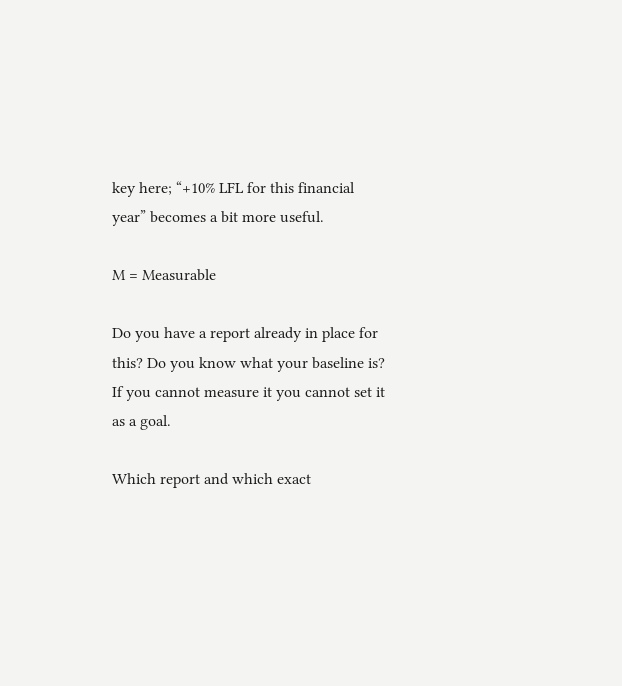key here; “+10% LFL for this financial year” becomes a bit more useful.

M = Measurable

Do you have a report already in place for this? Do you know what your baseline is? If you cannot measure it you cannot set it as a goal.

Which report and which exact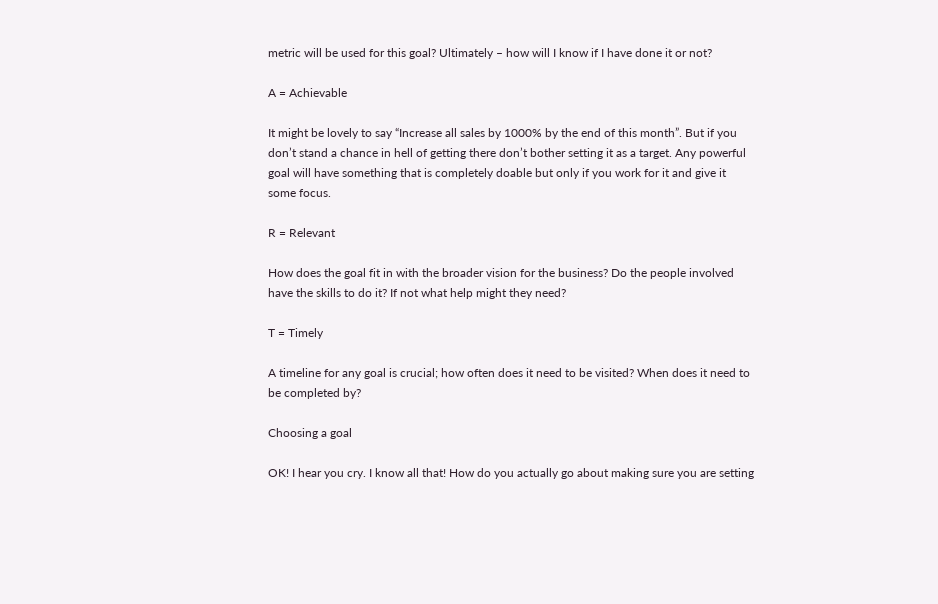metric will be used for this goal? Ultimately – how will I know if I have done it or not?

A = Achievable

It might be lovely to say “Increase all sales by 1000% by the end of this month”. But if you don’t stand a chance in hell of getting there don’t bother setting it as a target. Any powerful goal will have something that is completely doable but only if you work for it and give it some focus.

R = Relevant

How does the goal fit in with the broader vision for the business? Do the people involved have the skills to do it? If not what help might they need?

T = Timely

A timeline for any goal is crucial; how often does it need to be visited? When does it need to be completed by?

Choosing a goal

OK! I hear you cry. I know all that! How do you actually go about making sure you are setting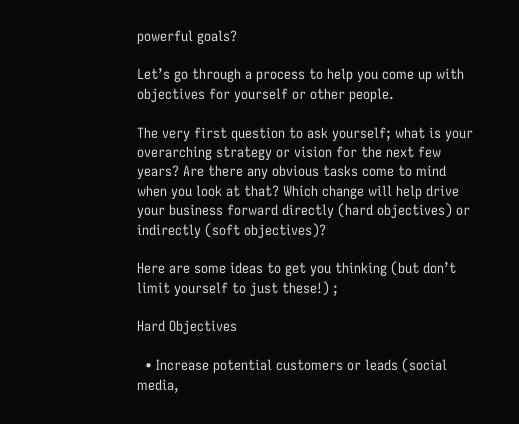powerful goals?

Let’s go through a process to help you come up with objectives for yourself or other people.

The very first question to ask yourself; what is your overarching strategy or vision for the next few years? Are there any obvious tasks come to mind when you look at that? Which change will help drive your business forward directly (hard objectives) or indirectly (soft objectives)?

Here are some ideas to get you thinking (but don’t limit yourself to just these!) ;

Hard Objectives

  • Increase potential customers or leads (social media,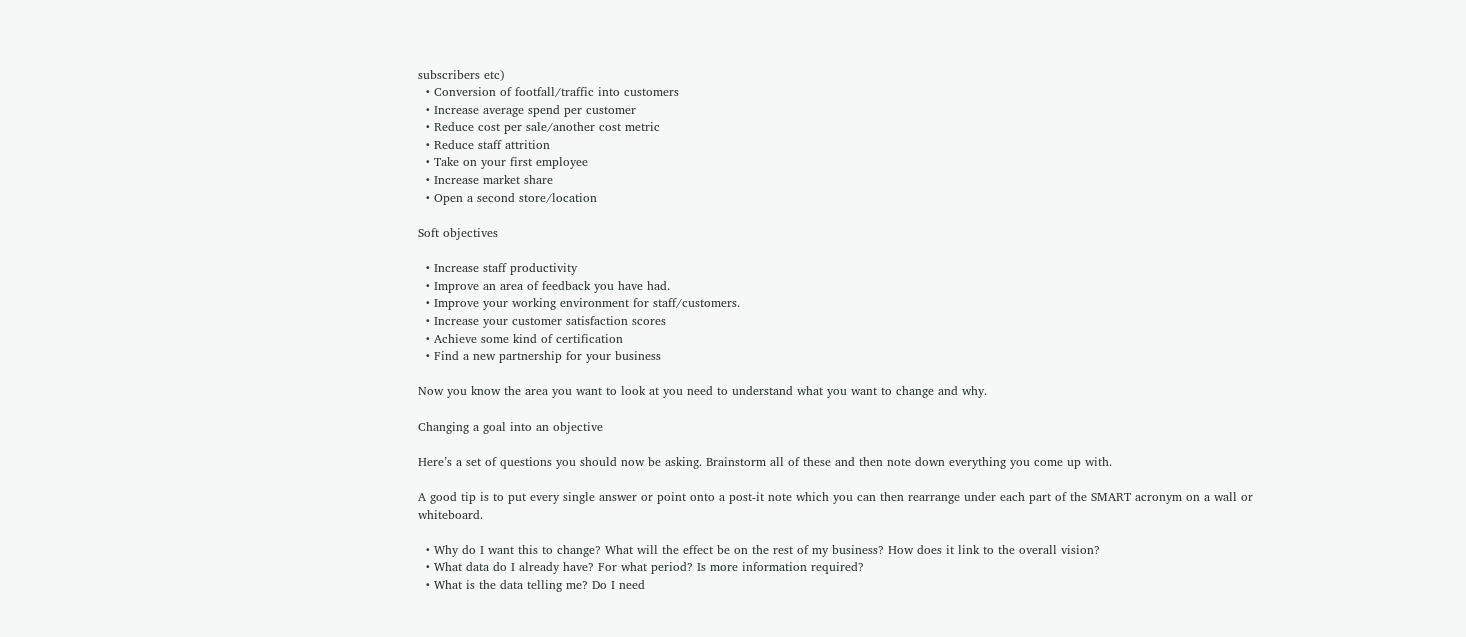subscribers etc)
  • Conversion of footfall/traffic into customers
  • Increase average spend per customer
  • Reduce cost per sale/another cost metric
  • Reduce staff attrition
  • Take on your first employee
  • Increase market share
  • Open a second store/location

Soft objectives

  • Increase staff productivity
  • Improve an area of feedback you have had.
  • Improve your working environment for staff/customers.
  • Increase your customer satisfaction scores
  • Achieve some kind of certification
  • Find a new partnership for your business

Now you know the area you want to look at you need to understand what you want to change and why.

Changing a goal into an objective

Here’s a set of questions you should now be asking. Brainstorm all of these and then note down everything you come up with.

A good tip is to put every single answer or point onto a post-it note which you can then rearrange under each part of the SMART acronym on a wall or whiteboard.

  • Why do I want this to change? What will the effect be on the rest of my business? How does it link to the overall vision?
  • What data do I already have? For what period? Is more information required?
  • What is the data telling me? Do I need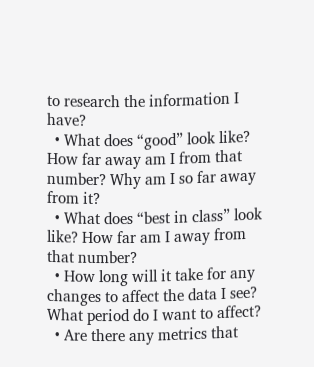to research the information I have?
  • What does “good” look like? How far away am I from that number? Why am I so far away from it?
  • What does “best in class” look like? How far am I away from that number?
  • How long will it take for any changes to affect the data I see? What period do I want to affect?
  • Are there any metrics that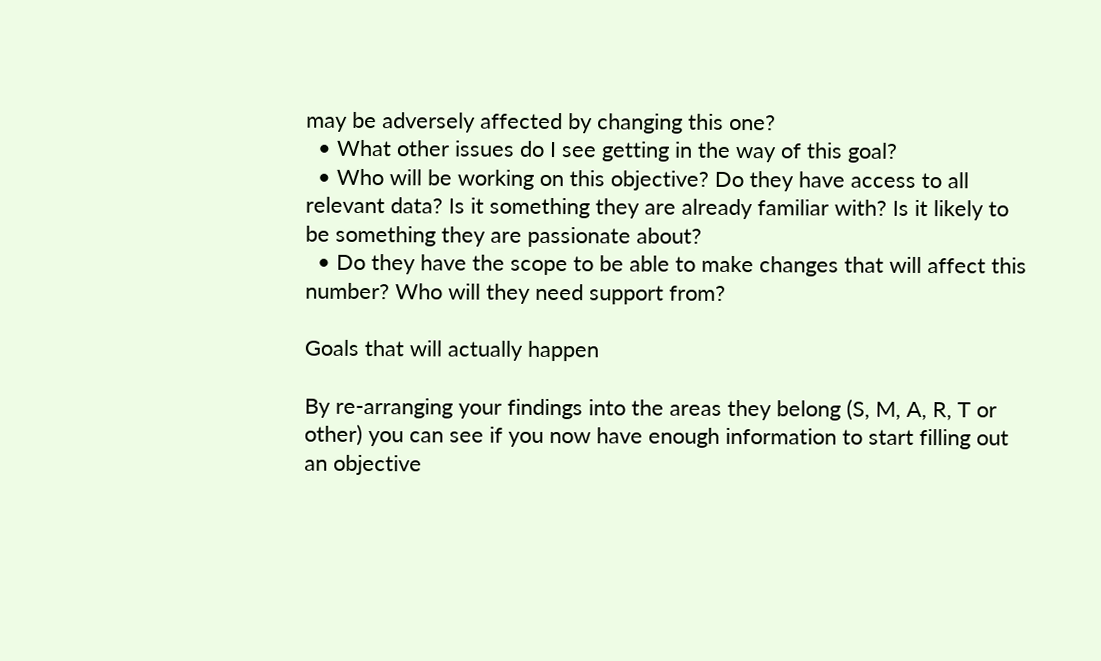may be adversely affected by changing this one?
  • What other issues do I see getting in the way of this goal?
  • Who will be working on this objective? Do they have access to all relevant data? Is it something they are already familiar with? Is it likely to be something they are passionate about?
  • Do they have the scope to be able to make changes that will affect this number? Who will they need support from?

Goals that will actually happen

By re-arranging your findings into the areas they belong (S, M, A, R, T or other) you can see if you now have enough information to start filling out an objective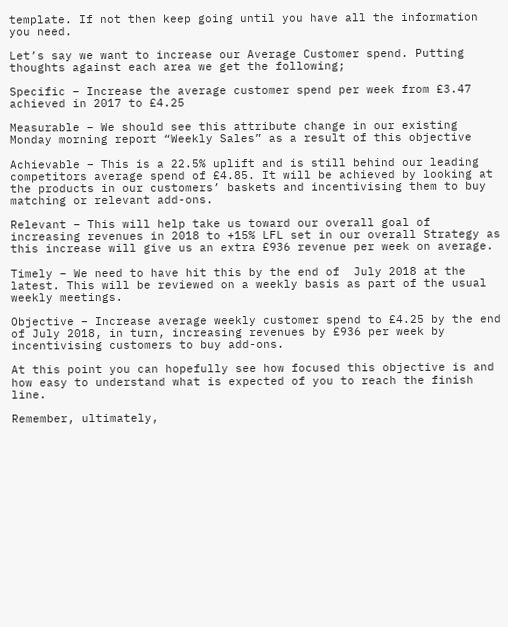template. If not then keep going until you have all the information you need.

Let’s say we want to increase our Average Customer spend. Putting thoughts against each area we get the following;

Specific – Increase the average customer spend per week from £3.47 achieved in 2017 to £4.25

Measurable – We should see this attribute change in our existing Monday morning report “Weekly Sales” as a result of this objective

Achievable – This is a 22.5% uplift and is still behind our leading competitors average spend of £4.85. It will be achieved by looking at the products in our customers’ baskets and incentivising them to buy matching or relevant add-ons.

Relevant – This will help take us toward our overall goal of increasing revenues in 2018 to +15% LFL set in our overall Strategy as this increase will give us an extra £936 revenue per week on average.

Timely – We need to have hit this by the end of  July 2018 at the latest. This will be reviewed on a weekly basis as part of the usual weekly meetings.

Objective – Increase average weekly customer spend to £4.25 by the end of July 2018, in turn, increasing revenues by £936 per week by incentivising customers to buy add-ons.

At this point you can hopefully see how focused this objective is and how easy to understand what is expected of you to reach the finish line.

Remember, ultimately,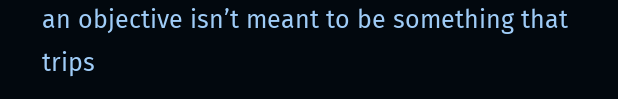an objective isn’t meant to be something that trips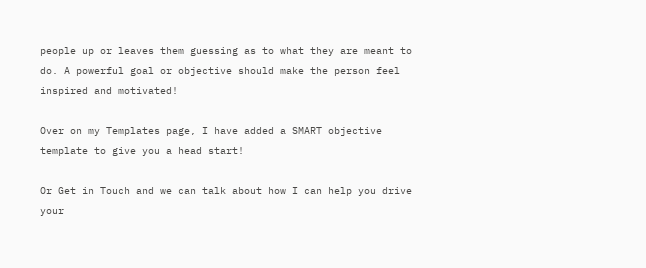people up or leaves them guessing as to what they are meant to do. A powerful goal or objective should make the person feel inspired and motivated!

Over on my Templates page, I have added a SMART objective template to give you a head start!

Or Get in Touch and we can talk about how I can help you drive your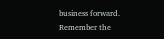business forward. Remember the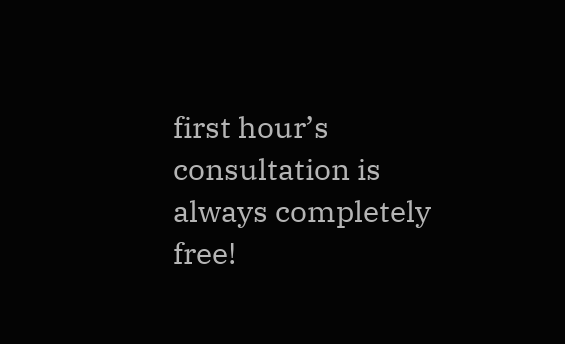first hour’s consultation is always completely free!